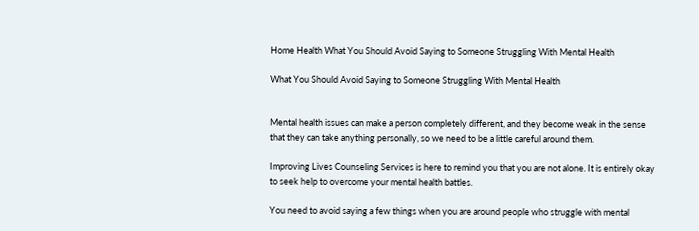Home Health What You Should Avoid Saying to Someone Struggling With Mental Health

What You Should Avoid Saying to Someone Struggling With Mental Health


Mental health issues can make a person completely different, and they become weak in the sense that they can take anything personally, so we need to be a little careful around them.

Improving Lives Counseling Services is here to remind you that you are not alone. It is entirely okay to seek help to overcome your mental health battles.

You need to avoid saying a few things when you are around people who struggle with mental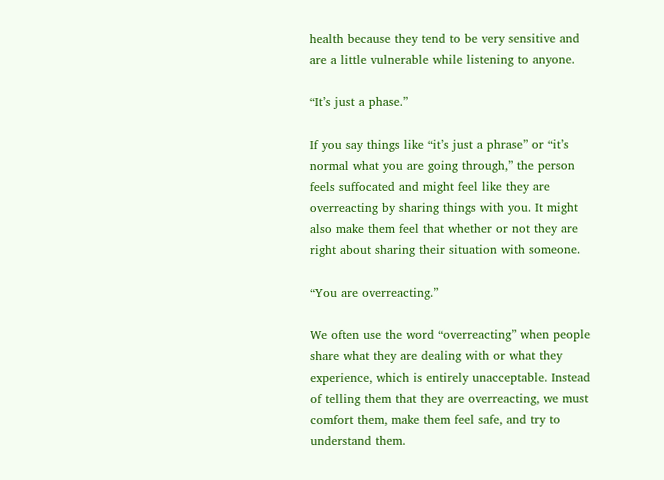health because they tend to be very sensitive and are a little vulnerable while listening to anyone.

“It’s just a phase.”

If you say things like “it’s just a phrase” or “it’s normal what you are going through,” the person feels suffocated and might feel like they are overreacting by sharing things with you. It might also make them feel that whether or not they are right about sharing their situation with someone.

“You are overreacting.”

We often use the word “overreacting” when people share what they are dealing with or what they experience, which is entirely unacceptable. Instead of telling them that they are overreacting, we must comfort them, make them feel safe, and try to understand them.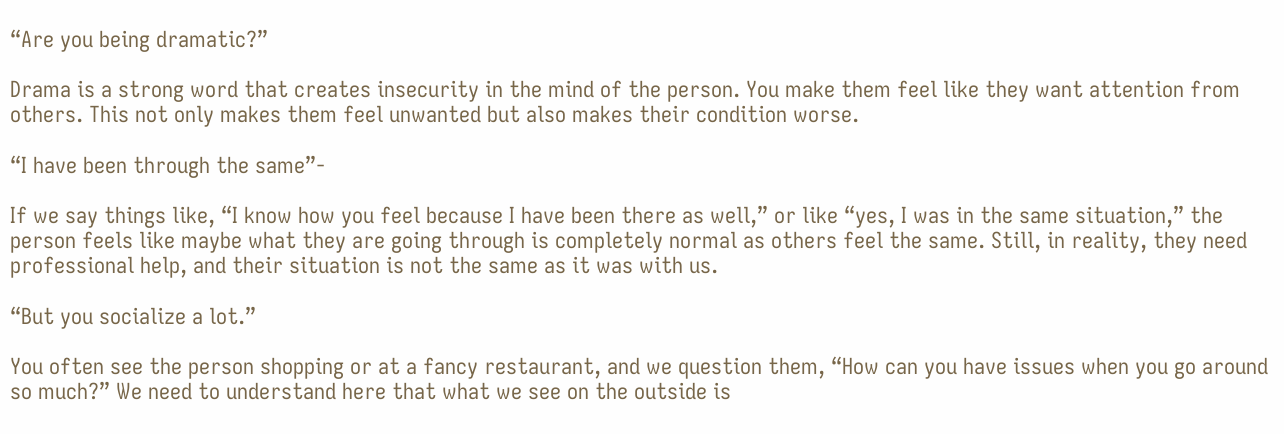“Are you being dramatic?”

Drama is a strong word that creates insecurity in the mind of the person. You make them feel like they want attention from others. This not only makes them feel unwanted but also makes their condition worse.

“I have been through the same”-

If we say things like, “I know how you feel because I have been there as well,” or like “yes, I was in the same situation,” the person feels like maybe what they are going through is completely normal as others feel the same. Still, in reality, they need professional help, and their situation is not the same as it was with us.

“But you socialize a lot.”

You often see the person shopping or at a fancy restaurant, and we question them, “How can you have issues when you go around so much?” We need to understand here that what we see on the outside is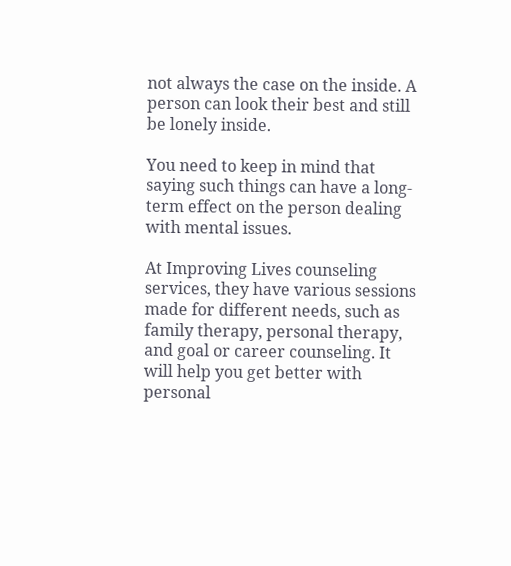not always the case on the inside. A person can look their best and still be lonely inside.

You need to keep in mind that saying such things can have a long-term effect on the person dealing with mental issues.

At Improving Lives counseling services, they have various sessions made for different needs, such as family therapy, personal therapy, and goal or career counseling. It will help you get better with personal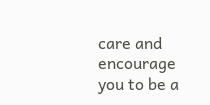care and encourage you to be a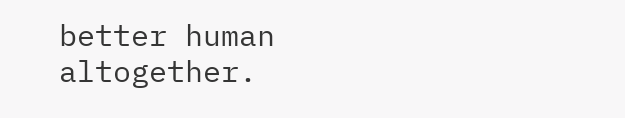better human altogether.